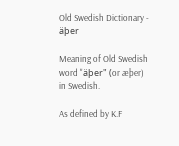Old Swedish Dictionary - äþer

Meaning of Old Swedish word "äþer" (or æþer) in Swedish.

As defined by K.F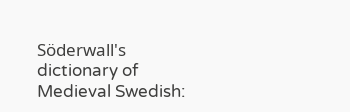Söderwall's dictionary of Medieval Swedish: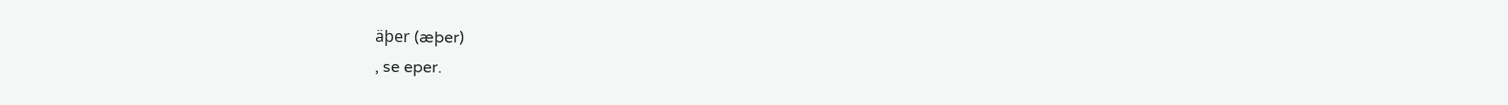äþer (æþer)
, se eper.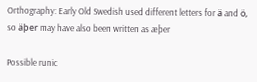Orthography: Early Old Swedish used different letters for ä and ö, so äþer may have also been written as æþer

Possible runic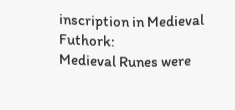inscription in Medieval Futhork:
Medieval Runes were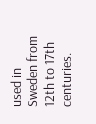used in Sweden from 12th to 17th centuries.